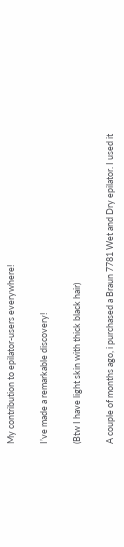My contribution to epilator-users everywhere!

I’ve made a remarkable discovery!

(Btw I have light skin with thick black hair)

A couple of months ago, i purchased a Braun 7781 Wet and Dry epilator. I used it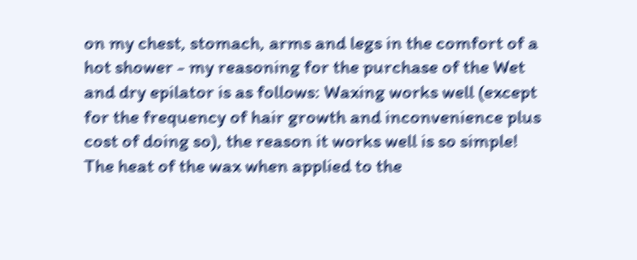on my chest, stomach, arms and legs in the comfort of a hot shower - my reasoning for the purchase of the Wet and dry epilator is as follows: Waxing works well (except for the frequency of hair growth and inconvenience plus cost of doing so), the reason it works well is so simple! The heat of the wax when applied to the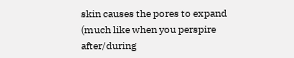skin causes the pores to expand (much like when you perspire after/during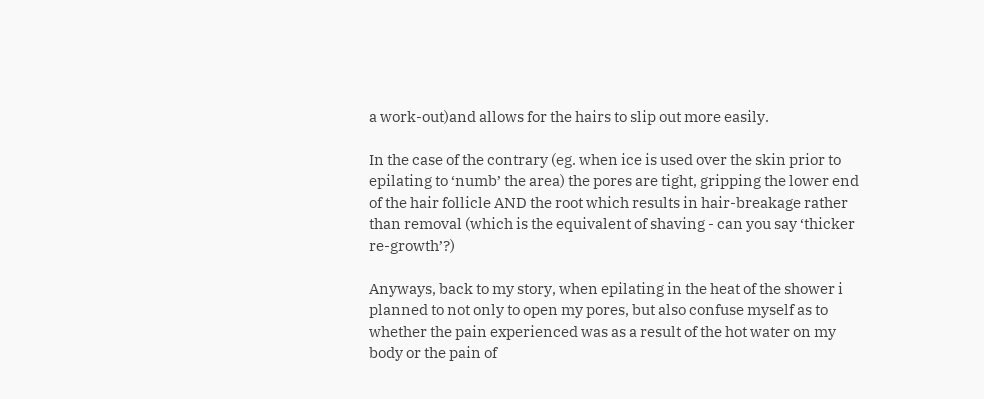a work-out)and allows for the hairs to slip out more easily.

In the case of the contrary (eg. when ice is used over the skin prior to epilating to ‘numb’ the area) the pores are tight, gripping the lower end of the hair follicle AND the root which results in hair-breakage rather than removal (which is the equivalent of shaving - can you say ‘thicker re-growth’?)

Anyways, back to my story, when epilating in the heat of the shower i planned to not only to open my pores, but also confuse myself as to whether the pain experienced was as a result of the hot water on my body or the pain of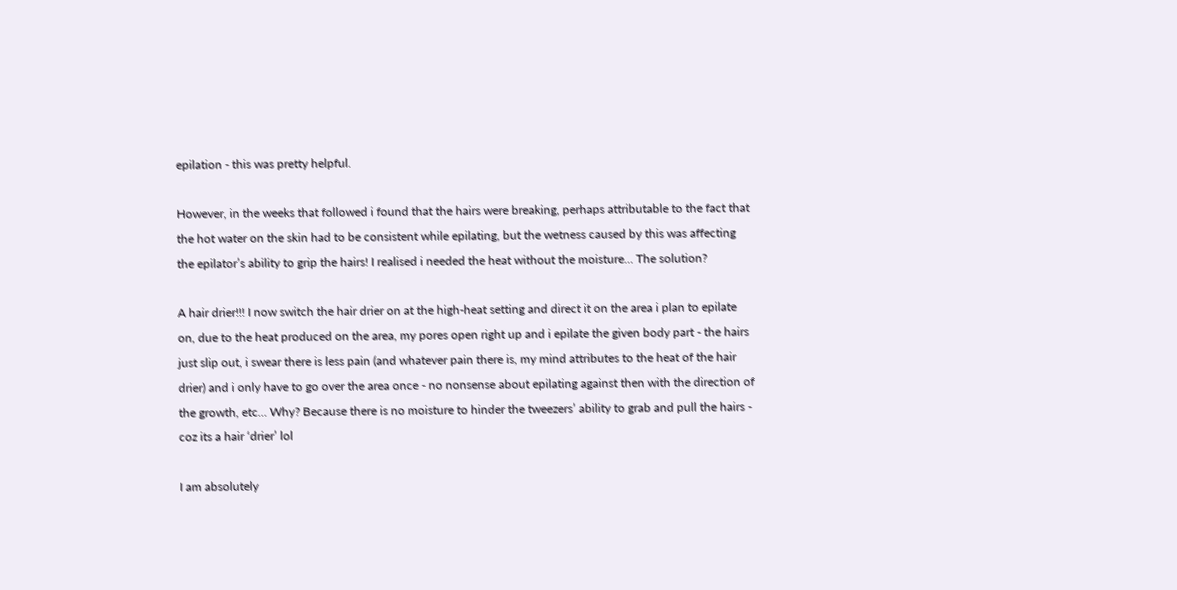epilation - this was pretty helpful.

However, in the weeks that followed i found that the hairs were breaking, perhaps attributable to the fact that the hot water on the skin had to be consistent while epilating, but the wetness caused by this was affecting the epilator’s ability to grip the hairs! I realised i needed the heat without the moisture… The solution?

A hair drier!!! I now switch the hair drier on at the high-heat setting and direct it on the area i plan to epilate on, due to the heat produced on the area, my pores open right up and i epilate the given body part - the hairs just slip out, i swear there is less pain (and whatever pain there is, my mind attributes to the heat of the hair drier) and i only have to go over the area once - no nonsense about epilating against then with the direction of the growth, etc… Why? Because there is no moisture to hinder the tweezers’ ability to grab and pull the hairs - coz its a hair ‘drier’ lol

I am absolutely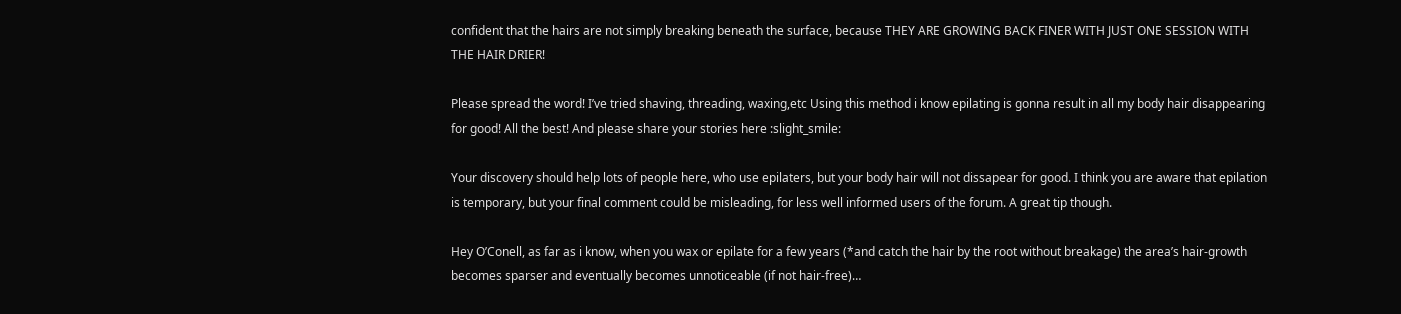confident that the hairs are not simply breaking beneath the surface, because THEY ARE GROWING BACK FINER WITH JUST ONE SESSION WITH THE HAIR DRIER!

Please spread the word! I’ve tried shaving, threading, waxing,etc Using this method i know epilating is gonna result in all my body hair disappearing for good! All the best! And please share your stories here :slight_smile:

Your discovery should help lots of people here, who use epilaters, but your body hair will not dissapear for good. I think you are aware that epilation is temporary, but your final comment could be misleading, for less well informed users of the forum. A great tip though.

Hey O’Conell, as far as i know, when you wax or epilate for a few years (*and catch the hair by the root without breakage) the area’s hair-growth becomes sparser and eventually becomes unnoticeable (if not hair-free)…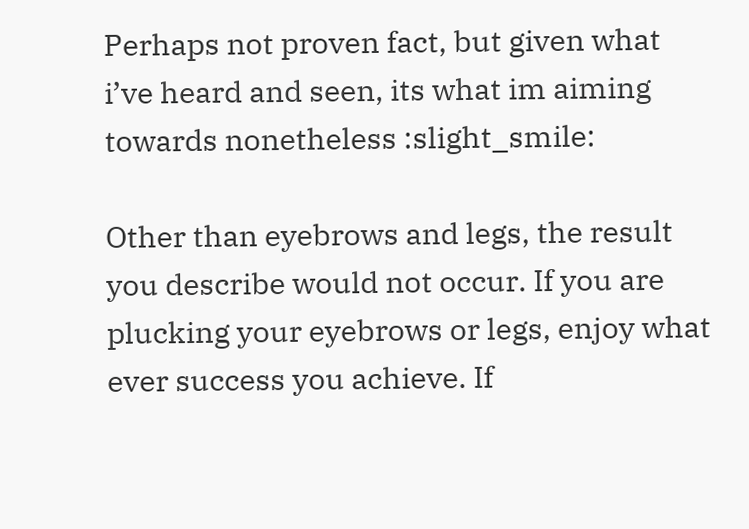Perhaps not proven fact, but given what i’ve heard and seen, its what im aiming towards nonetheless :slight_smile:

Other than eyebrows and legs, the result you describe would not occur. If you are plucking your eyebrows or legs, enjoy what ever success you achieve. If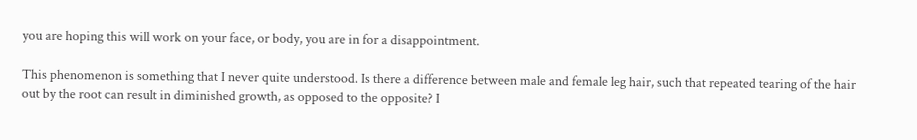you are hoping this will work on your face, or body, you are in for a disappointment.

This phenomenon is something that I never quite understood. Is there a difference between male and female leg hair, such that repeated tearing of the hair out by the root can result in diminished growth, as opposed to the opposite? I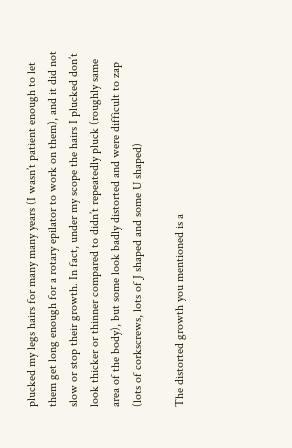plucked my legs hairs for many many years (I wasn’t patient enough to let them get long enough for a rotary epilator to work on them), and it did not slow or stop their growth. In fact, under my scope the hairs I plucked don’t look thicker or thinner compared to didn’t repeatedly pluck (roughly same area of the body), but some look badly distorted and were difficult to zap (lots of corkscrews, lots of J shaped and some U shaped)

The distorted growth you mentioned is a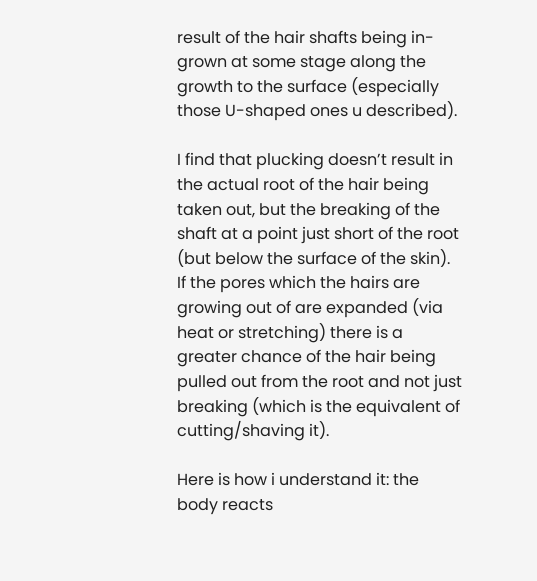result of the hair shafts being in-grown at some stage along the growth to the surface (especially those U-shaped ones u described).

I find that plucking doesn’t result in the actual root of the hair being taken out, but the breaking of the shaft at a point just short of the root (but below the surface of the skin). If the pores which the hairs are growing out of are expanded (via heat or stretching) there is a greater chance of the hair being pulled out from the root and not just breaking (which is the equivalent of cutting/shaving it).

Here is how i understand it: the body reacts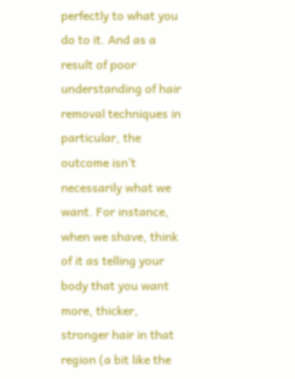perfectly to what you do to it. And as a result of poor understanding of hair removal techniques in particular, the outcome isn’t necessarily what we want. For instance, when we shave, think of it as telling your body that you want more, thicker, stronger hair in that region (a bit like the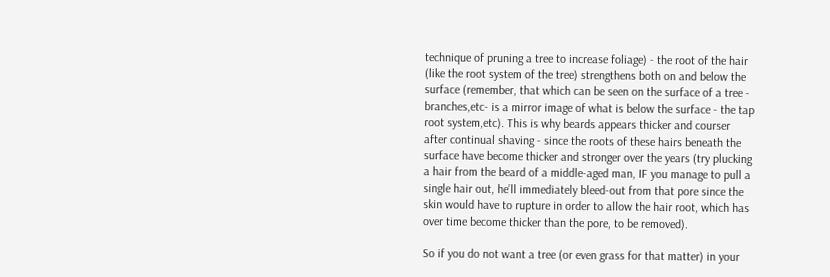technique of pruning a tree to increase foliage) - the root of the hair (like the root system of the tree) strengthens both on and below the surface (remember, that which can be seen on the surface of a tree - branches,etc- is a mirror image of what is below the surface - the tap root system,etc). This is why beards appears thicker and courser after continual shaving - since the roots of these hairs beneath the surface have become thicker and stronger over the years (try plucking a hair from the beard of a middle-aged man, IF you manage to pull a single hair out, he’ll immediately bleed-out from that pore since the skin would have to rupture in order to allow the hair root, which has over time become thicker than the pore, to be removed).

So if you do not want a tree (or even grass for that matter) in your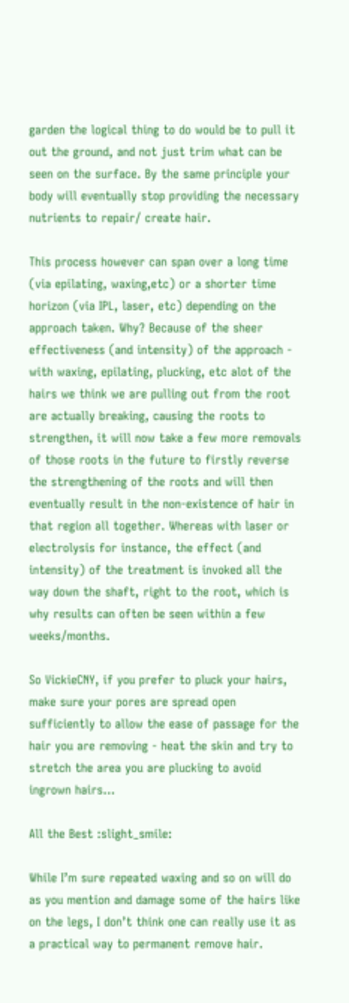garden the logical thing to do would be to pull it out the ground, and not just trim what can be seen on the surface. By the same principle your body will eventually stop providing the necessary nutrients to repair/ create hair.

This process however can span over a long time (via epilating, waxing,etc) or a shorter time horizon (via IPL, laser, etc) depending on the approach taken. Why? Because of the sheer effectiveness (and intensity) of the approach - with waxing, epilating, plucking, etc alot of the hairs we think we are pulling out from the root are actually breaking, causing the roots to strengthen, it will now take a few more removals of those roots in the future to firstly reverse the strengthening of the roots and will then eventually result in the non-existence of hair in that region all together. Whereas with laser or electrolysis for instance, the effect (and intensity) of the treatment is invoked all the way down the shaft, right to the root, which is why results can often be seen within a few weeks/months.

So VickieCNY, if you prefer to pluck your hairs, make sure your pores are spread open sufficiently to allow the ease of passage for the hair you are removing - heat the skin and try to stretch the area you are plucking to avoid ingrown hairs…

All the Best :slight_smile:

While I’m sure repeated waxing and so on will do as you mention and damage some of the hairs like on the legs, I don’t think one can really use it as a practical way to permanent remove hair.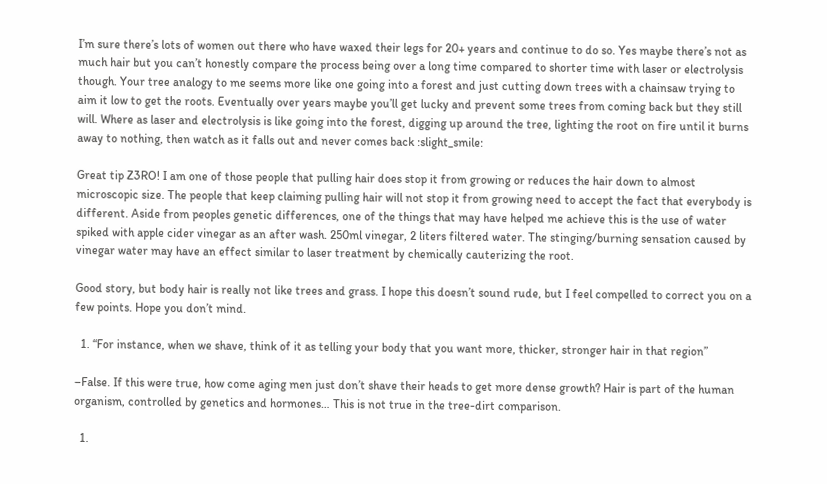I’m sure there’s lots of women out there who have waxed their legs for 20+ years and continue to do so. Yes maybe there’s not as much hair but you can’t honestly compare the process being over a long time compared to shorter time with laser or electrolysis though. Your tree analogy to me seems more like one going into a forest and just cutting down trees with a chainsaw trying to aim it low to get the roots. Eventually over years maybe you’ll get lucky and prevent some trees from coming back but they still will. Where as laser and electrolysis is like going into the forest, digging up around the tree, lighting the root on fire until it burns away to nothing, then watch as it falls out and never comes back :slight_smile:

Great tip Z3RO! I am one of those people that pulling hair does stop it from growing or reduces the hair down to almost microscopic size. The people that keep claiming pulling hair will not stop it from growing need to accept the fact that everybody is different. Aside from peoples genetic differences, one of the things that may have helped me achieve this is the use of water spiked with apple cider vinegar as an after wash. 250ml vinegar, 2 liters filtered water. The stinging/burning sensation caused by vinegar water may have an effect similar to laser treatment by chemically cauterizing the root.

Good story, but body hair is really not like trees and grass. I hope this doesn’t sound rude, but I feel compelled to correct you on a few points. Hope you don’t mind.

  1. “For instance, when we shave, think of it as telling your body that you want more, thicker, stronger hair in that region”

–False. If this were true, how come aging men just don’t shave their heads to get more dense growth? Hair is part of the human organism, controlled by genetics and hormones… This is not true in the tree-dirt comparison.

  1.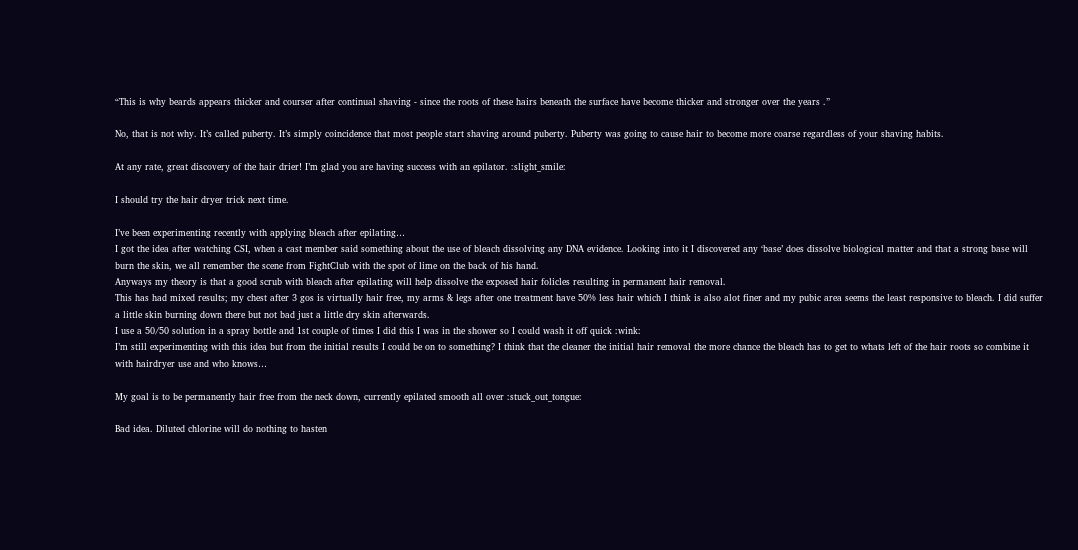“This is why beards appears thicker and courser after continual shaving - since the roots of these hairs beneath the surface have become thicker and stronger over the years .”

No, that is not why. It’s called puberty. It’s simply coincidence that most people start shaving around puberty. Puberty was going to cause hair to become more coarse regardless of your shaving habits.

At any rate, great discovery of the hair drier! I’m glad you are having success with an epilator. :slight_smile:

I should try the hair dryer trick next time.

I’ve been experimenting recently with applying bleach after epilating…
I got the idea after watching CSI, when a cast member said something about the use of bleach dissolving any DNA evidence. Looking into it I discovered any ‘base’ does dissolve biological matter and that a strong base will burn the skin, we all remember the scene from FightClub with the spot of lime on the back of his hand.
Anyways my theory is that a good scrub with bleach after epilating will help dissolve the exposed hair folicles resulting in permanent hair removal.
This has had mixed results; my chest after 3 gos is virtually hair free, my arms & legs after one treatment have 50% less hair which I think is also alot finer and my pubic area seems the least responsive to bleach. I did suffer a little skin burning down there but not bad just a little dry skin afterwards.
I use a 50/50 solution in a spray bottle and 1st couple of times I did this I was in the shower so I could wash it off quick :wink:
I’m still experimenting with this idea but from the initial results I could be on to something? I think that the cleaner the initial hair removal the more chance the bleach has to get to whats left of the hair roots so combine it with hairdryer use and who knows…

My goal is to be permanently hair free from the neck down, currently epilated smooth all over :stuck_out_tongue:

Bad idea. Diluted chlorine will do nothing to hasten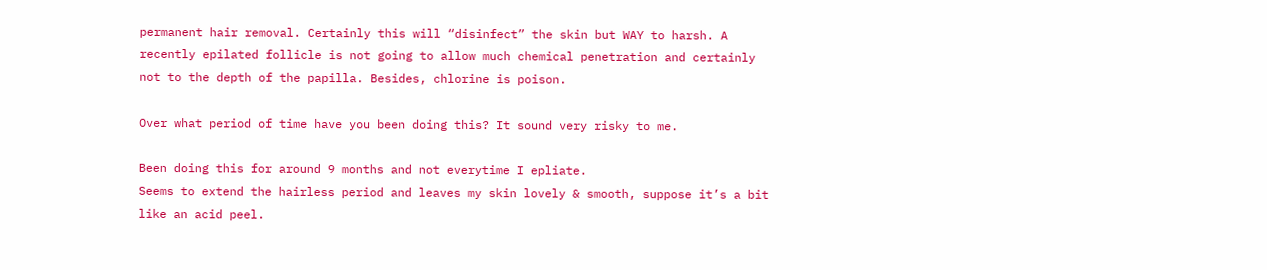permanent hair removal. Certainly this will “disinfect” the skin but WAY to harsh. A recently epilated follicle is not going to allow much chemical penetration and certainly not to the depth of the papilla. Besides, chlorine is poison.

Over what period of time have you been doing this? It sound very risky to me.

Been doing this for around 9 months and not everytime I epliate.
Seems to extend the hairless period and leaves my skin lovely & smooth, suppose it’s a bit like an acid peel.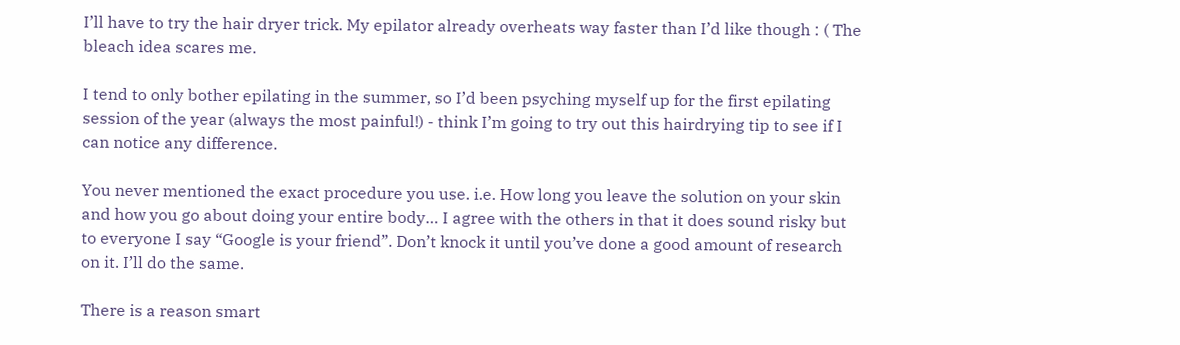I’ll have to try the hair dryer trick. My epilator already overheats way faster than I’d like though : ( The bleach idea scares me.

I tend to only bother epilating in the summer, so I’d been psyching myself up for the first epilating session of the year (always the most painful!) - think I’m going to try out this hairdrying tip to see if I can notice any difference.

You never mentioned the exact procedure you use. i.e. How long you leave the solution on your skin and how you go about doing your entire body… I agree with the others in that it does sound risky but to everyone I say “Google is your friend”. Don’t knock it until you’ve done a good amount of research on it. I’ll do the same.

There is a reason smart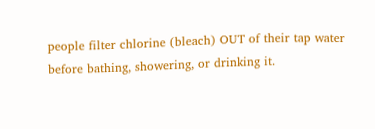people filter chlorine (bleach) OUT of their tap water before bathing, showering, or drinking it.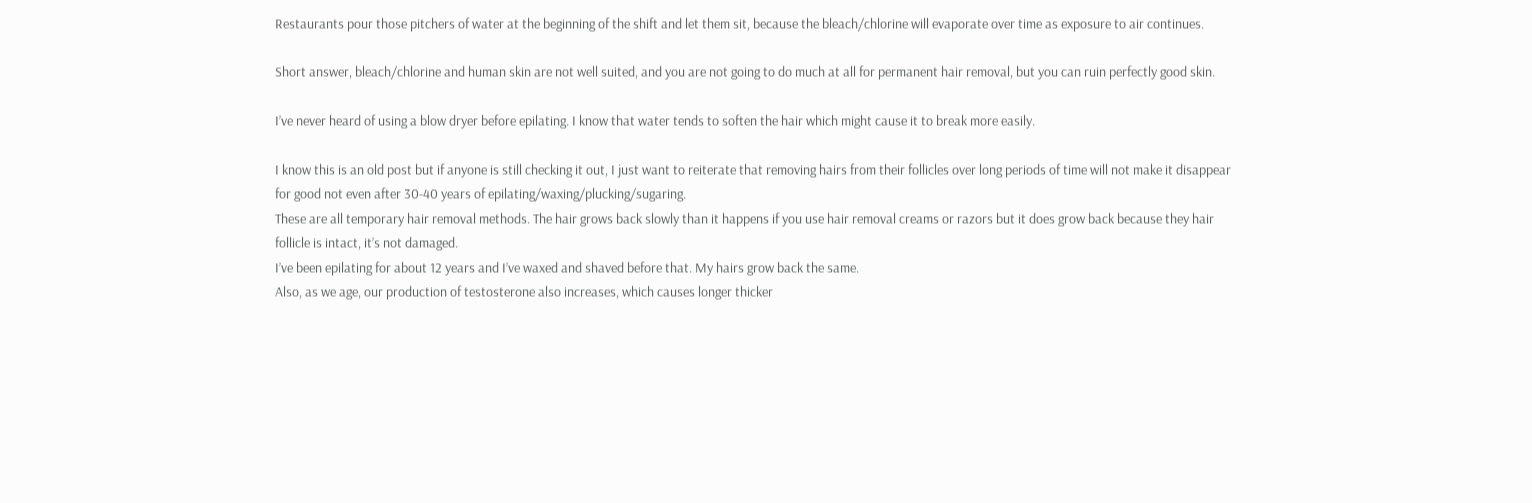Restaurants pour those pitchers of water at the beginning of the shift and let them sit, because the bleach/chlorine will evaporate over time as exposure to air continues.

Short answer, bleach/chlorine and human skin are not well suited, and you are not going to do much at all for permanent hair removal, but you can ruin perfectly good skin.

I’ve never heard of using a blow dryer before epilating. I know that water tends to soften the hair which might cause it to break more easily.

I know this is an old post but if anyone is still checking it out, I just want to reiterate that removing hairs from their follicles over long periods of time will not make it disappear for good not even after 30-40 years of epilating/waxing/plucking/sugaring.
These are all temporary hair removal methods. The hair grows back slowly than it happens if you use hair removal creams or razors but it does grow back because they hair follicle is intact, it’s not damaged.
I’ve been epilating for about 12 years and I’ve waxed and shaved before that. My hairs grow back the same.
Also, as we age, our production of testosterone also increases, which causes longer thicker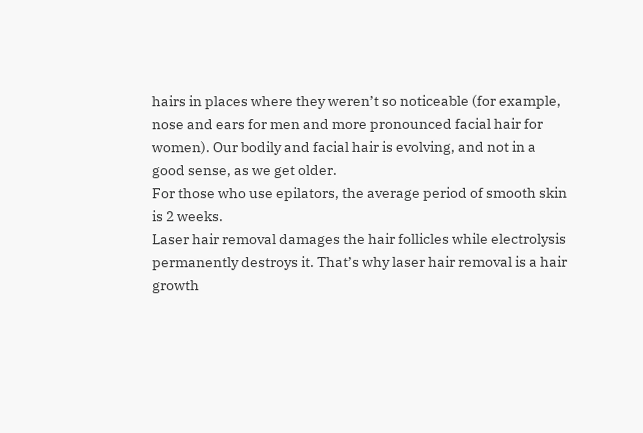hairs in places where they weren’t so noticeable (for example, nose and ears for men and more pronounced facial hair for women). Our bodily and facial hair is evolving, and not in a good sense, as we get older.
For those who use epilators, the average period of smooth skin is 2 weeks.
Laser hair removal damages the hair follicles while electrolysis permanently destroys it. That’s why laser hair removal is a hair growth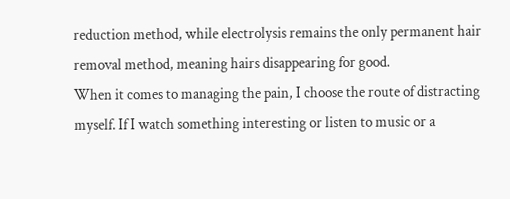reduction method, while electrolysis remains the only permanent hair removal method, meaning hairs disappearing for good.
When it comes to managing the pain, I choose the route of distracting myself. If I watch something interesting or listen to music or a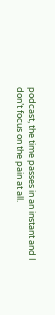podcast, the time passes in an instant and I don’t focus on the pain at all.